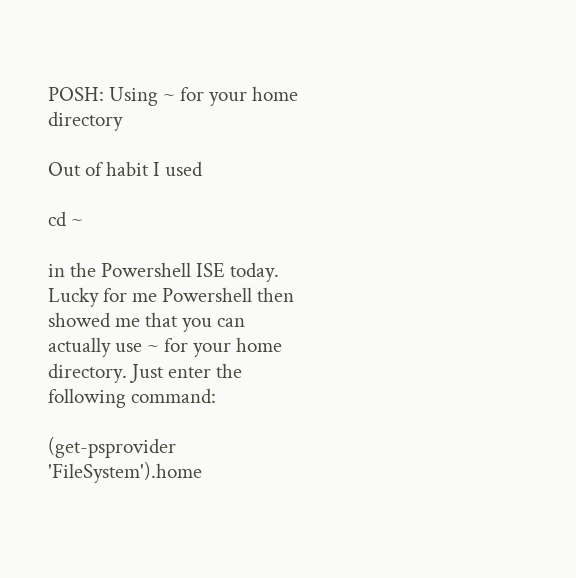POSH: Using ~ for your home directory

Out of habit I used

cd ~

in the Powershell ISE today. Lucky for me Powershell then showed me that you can actually use ~ for your home directory. Just enter the following command:

(get-psprovider 'FileSystem').home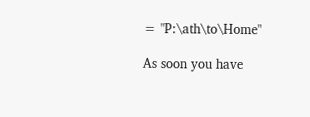= "P:\ath\to\Home"

As soon you have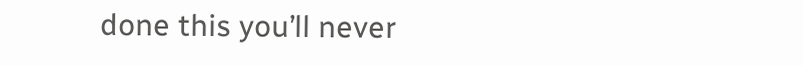done this you’ll never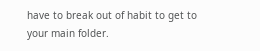have to break out of habit to get to your main folder.